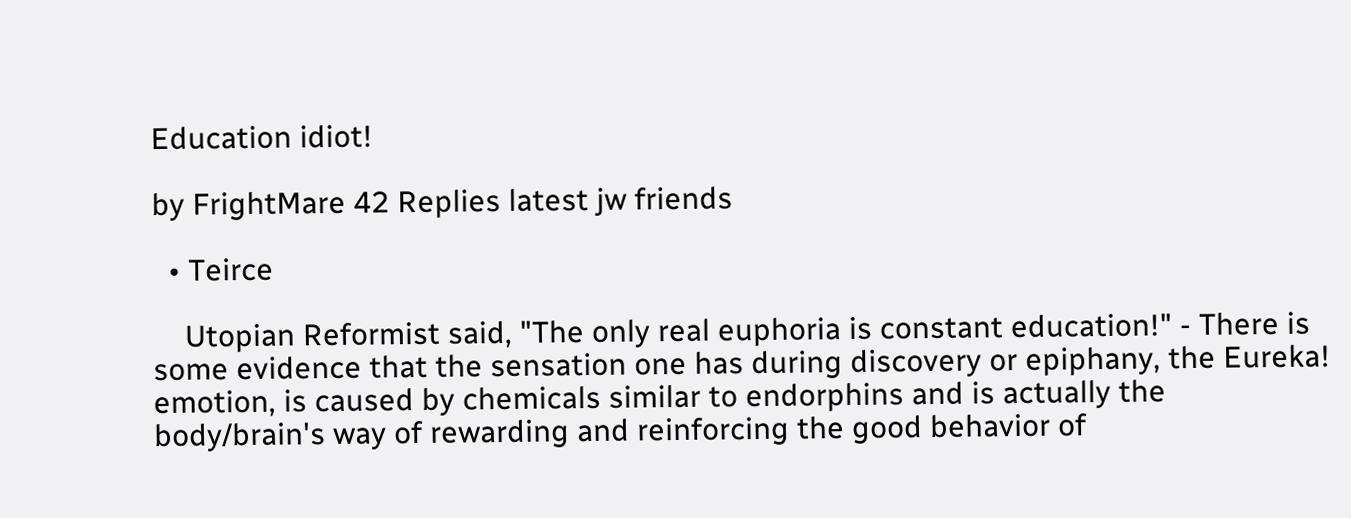Education idiot!

by FrightMare 42 Replies latest jw friends

  • Teirce

    Utopian Reformist said, "The only real euphoria is constant education!" - There is some evidence that the sensation one has during discovery or epiphany, the Eureka! emotion, is caused by chemicals similar to endorphins and is actually the body/brain's way of rewarding and reinforcing the good behavior of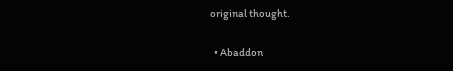original thought.

  • Abaddon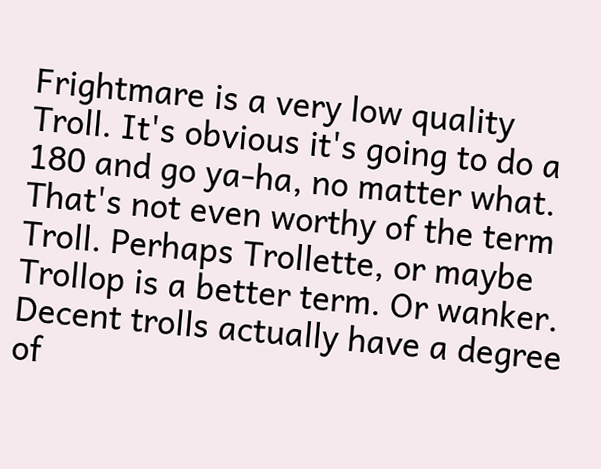Frightmare is a very low quality Troll. It's obvious it's going to do a 180 and go ya-ha, no matter what. That's not even worthy of the term Troll. Perhaps Trollette, or maybe Trollop is a better term. Or wanker. Decent trolls actually have a degree of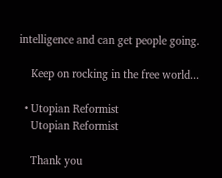intelligence and can get people going.

    Keep on rocking in the free world...

  • Utopian Reformist
    Utopian Reformist

    Thank you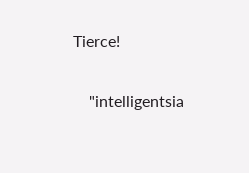Tierce!

    "intelligentsia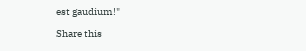est gaudium!"

Share this